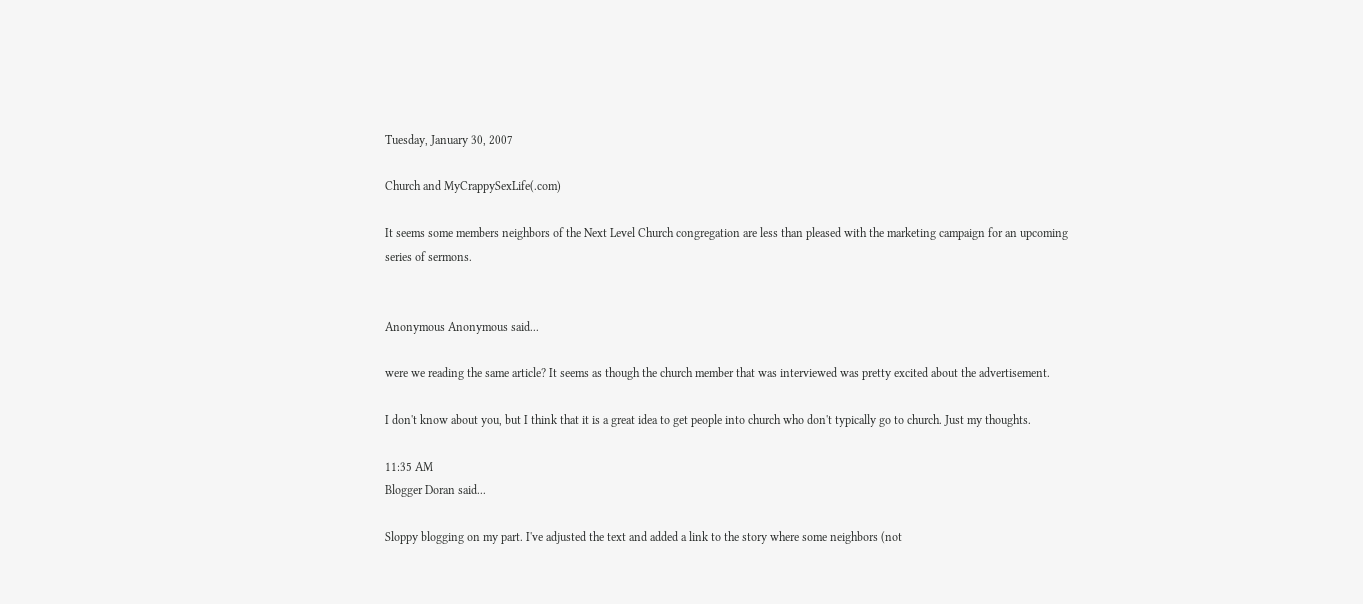Tuesday, January 30, 2007

Church and MyCrappySexLife(.com)

It seems some members neighbors of the Next Level Church congregation are less than pleased with the marketing campaign for an upcoming series of sermons.


Anonymous Anonymous said...

were we reading the same article? It seems as though the church member that was interviewed was pretty excited about the advertisement.

I don't know about you, but I think that it is a great idea to get people into church who don't typically go to church. Just my thoughts.

11:35 AM
Blogger Doran said...

Sloppy blogging on my part. I've adjusted the text and added a link to the story where some neighbors (not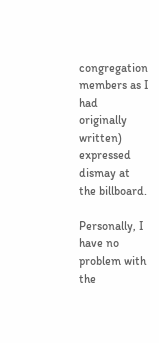congregation members as I had originally written) expressed dismay at the billboard.

Personally, I have no problem with the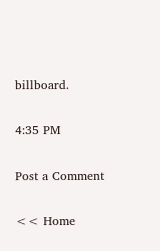billboard.

4:35 PM

Post a Comment

<< Home